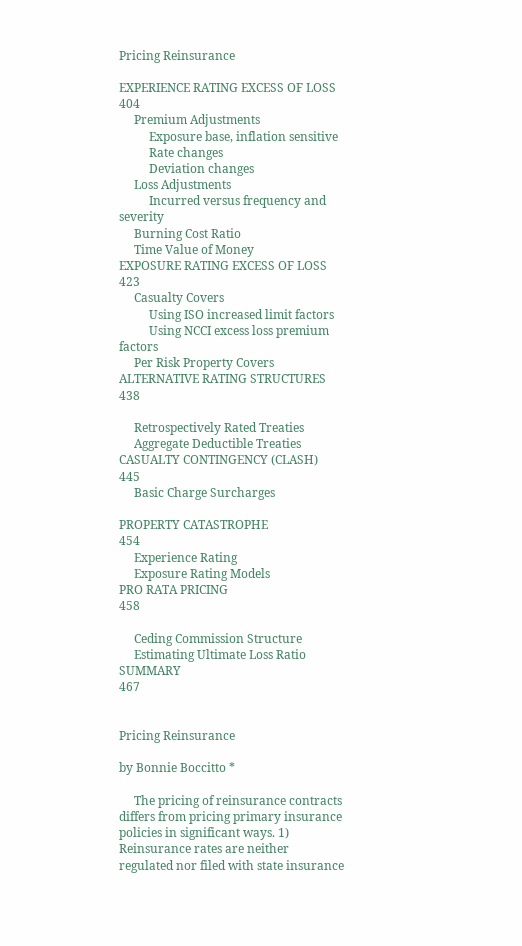Pricing Reinsurance

EXPERIENCE RATING EXCESS OF LOSS                          404
     Premium Adjustments
          Exposure base, inflation sensitive
          Rate changes
          Deviation changes
     Loss Adjustments
          Incurred versus frequency and severity
     Burning Cost Ratio
     Time Value of Money
EXPOSURE RATING EXCESS OF LOSS                            423
     Casualty Covers
          Using ISO increased limit factors
          Using NCCI excess loss premium factors
     Per Risk Property Covers
ALTERNATIVE RATING STRUCTURES                          438

     Retrospectively Rated Treaties
     Aggregate Deductible Treaties
CASUALTY CONTINGENCY (CLASH)                            445
     Basic Charge Surcharges

PROPERTY CATASTROPHE                                              454
     Experience Rating
     Exposure Rating Models
PRO RATA PRICING                                                            458

     Ceding Commission Structure
     Estimating Ultimate Loss Ratio
SUMMARY                                                                            467


Pricing Reinsurance

by Bonnie Boccitto *

     The pricing of reinsurance contracts differs from pricing primary insurance policies in significant ways. 1) Reinsurance rates are neither regulated nor filed with state insurance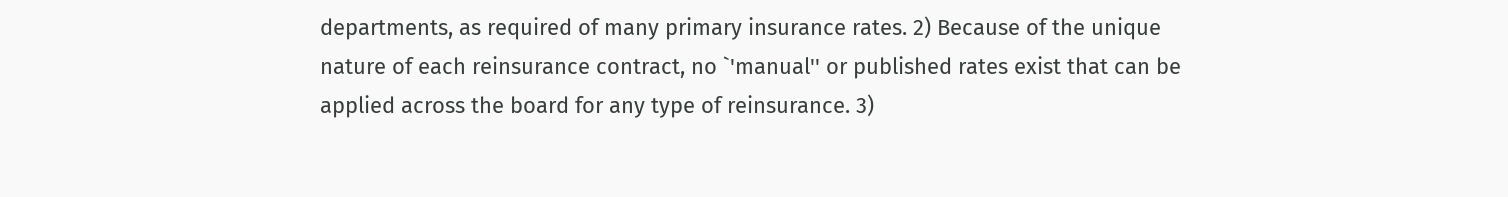departments, as required of many primary insurance rates. 2) Because of the unique nature of each reinsurance contract, no `'manual'' or published rates exist that can be applied across the board for any type of reinsurance. 3)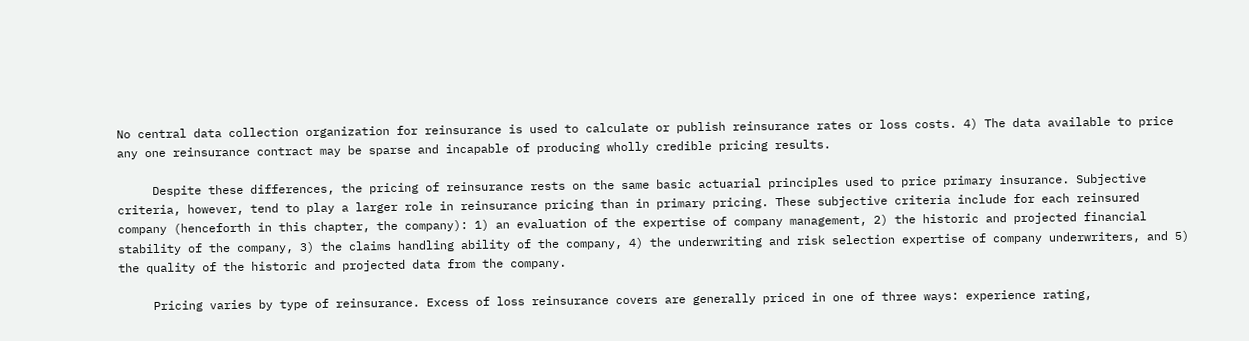No central data collection organization for reinsurance is used to calculate or publish reinsurance rates or loss costs. 4) The data available to price any one reinsurance contract may be sparse and incapable of producing wholly credible pricing results.

     Despite these differences, the pricing of reinsurance rests on the same basic actuarial principles used to price primary insurance. Subjective criteria, however, tend to play a larger role in reinsurance pricing than in primary pricing. These subjective criteria include for each reinsured company (henceforth in this chapter, the company): 1) an evaluation of the expertise of company management, 2) the historic and projected financial stability of the company, 3) the claims handling ability of the company, 4) the underwriting and risk selection expertise of company underwriters, and 5) the quality of the historic and projected data from the company.

     Pricing varies by type of reinsurance. Excess of loss reinsurance covers are generally priced in one of three ways: experience rating,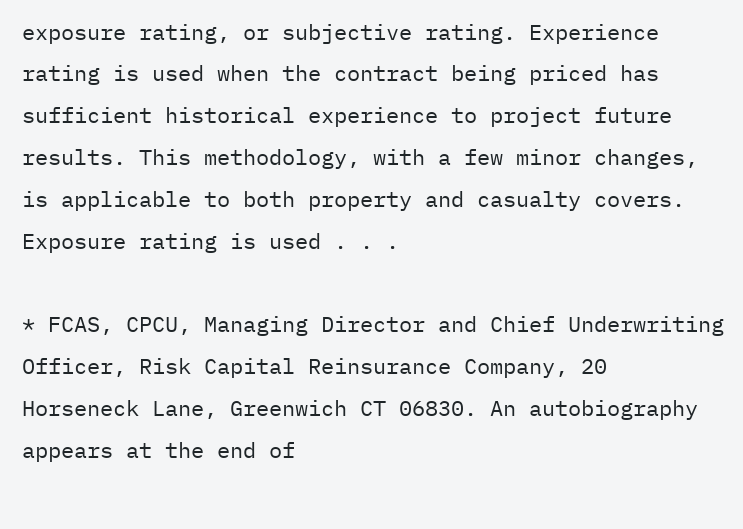exposure rating, or subjective rating. Experience rating is used when the contract being priced has sufficient historical experience to project future results. This methodology, with a few minor changes, is applicable to both property and casualty covers. Exposure rating is used . . .

* FCAS, CPCU, Managing Director and Chief Underwriting Officer, Risk Capital Reinsurance Company, 20 Horseneck Lane, Greenwich CT 06830. An autobiography appears at the end of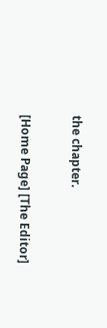the chapter.

[Home Page] [The Editor]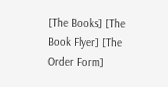[The Books] [The Book Flyer] [The Order Form]